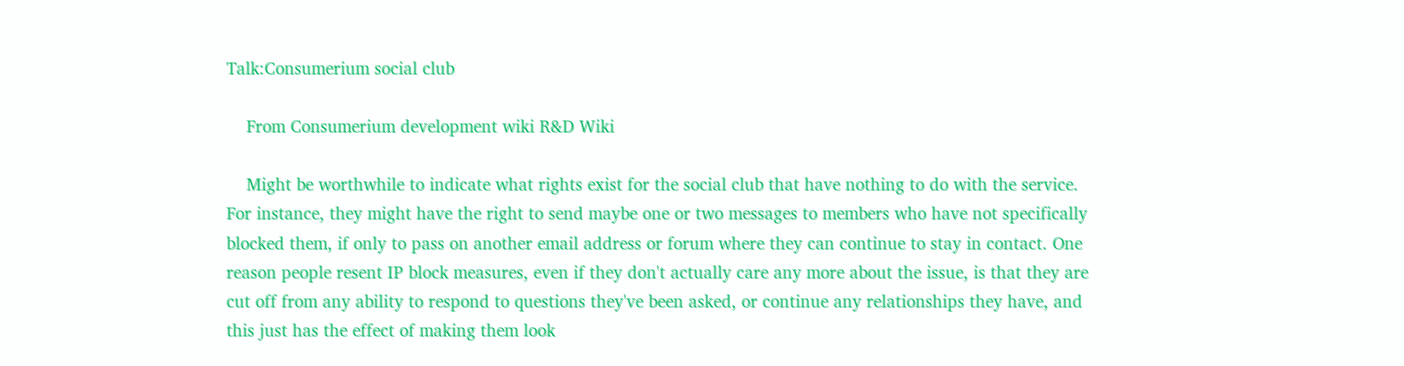Talk:Consumerium social club

    From Consumerium development wiki R&D Wiki

    Might be worthwhile to indicate what rights exist for the social club that have nothing to do with the service. For instance, they might have the right to send maybe one or two messages to members who have not specifically blocked them, if only to pass on another email address or forum where they can continue to stay in contact. One reason people resent IP block measures, even if they don't actually care any more about the issue, is that they are cut off from any ability to respond to questions they've been asked, or continue any relationships they have, and this just has the effect of making them look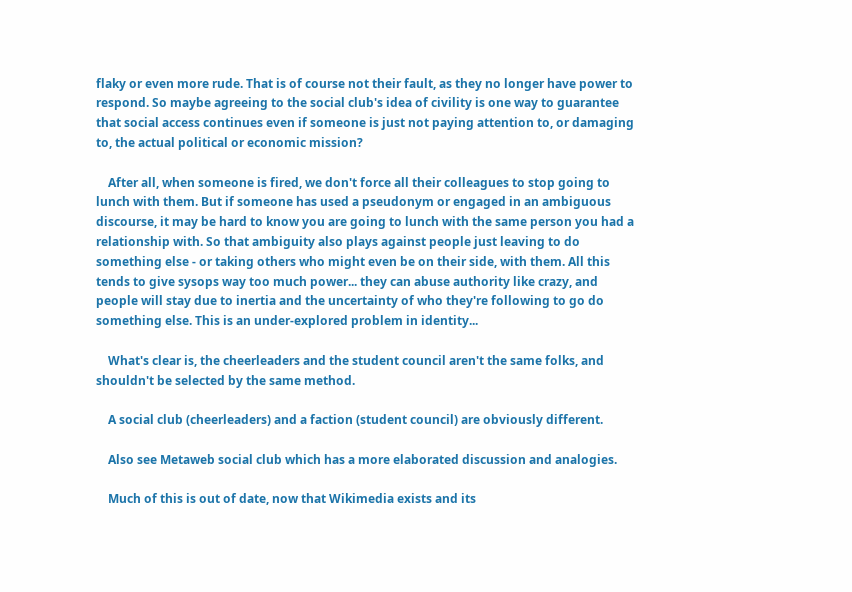flaky or even more rude. That is of course not their fault, as they no longer have power to respond. So maybe agreeing to the social club's idea of civility is one way to guarantee that social access continues even if someone is just not paying attention to, or damaging to, the actual political or economic mission?

    After all, when someone is fired, we don't force all their colleagues to stop going to lunch with them. But if someone has used a pseudonym or engaged in an ambiguous discourse, it may be hard to know you are going to lunch with the same person you had a relationship with. So that ambiguity also plays against people just leaving to do something else - or taking others who might even be on their side, with them. All this tends to give sysops way too much power... they can abuse authority like crazy, and people will stay due to inertia and the uncertainty of who they're following to go do something else. This is an under-explored problem in identity...

    What's clear is, the cheerleaders and the student council aren't the same folks, and shouldn't be selected by the same method.

    A social club (cheerleaders) and a faction (student council) are obviously different.

    Also see Metaweb social club which has a more elaborated discussion and analogies.

    Much of this is out of date, now that Wikimedia exists and its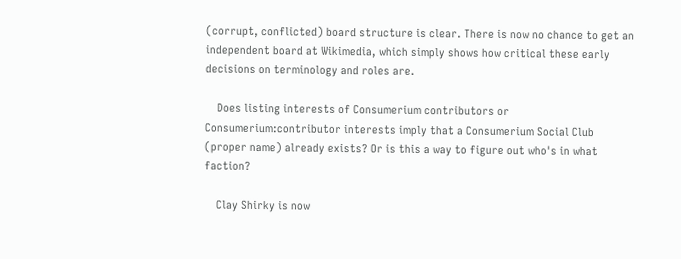(corrupt, conflicted) board structure is clear. There is now no chance to get an independent board at Wikimedia, which simply shows how critical these early decisions on terminology and roles are.

    Does listing interests of Consumerium contributors or Consumerium:contributor interests imply that a Consumerium Social Club (proper name) already exists? Or is this a way to figure out who's in what faction?

    Clay Shirky is now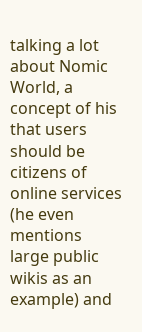talking a lot about Nomic World, a concept of his that users should be citizens of online services (he even mentions large public wikis as an example) and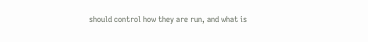should control how they are run, and what is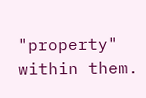"property" within them.